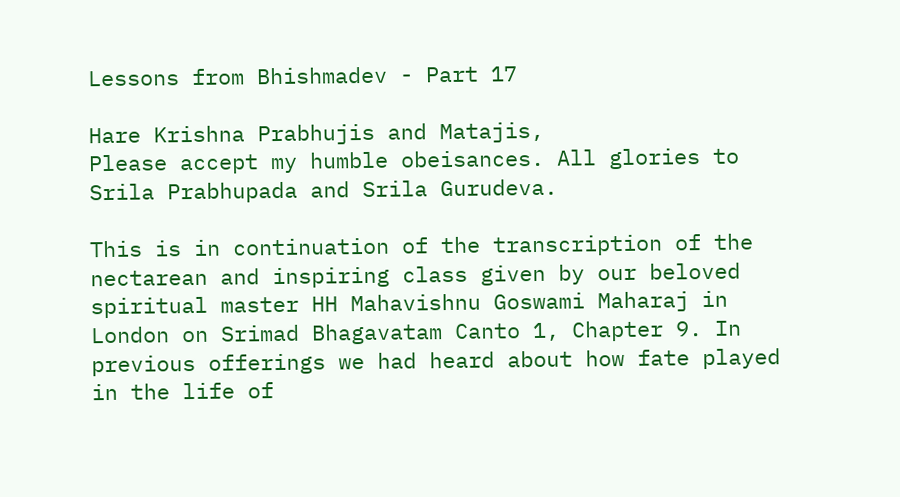Lessons from Bhishmadev - Part 17

Hare Krishna Prabhujis and Matajis,
Please accept my humble obeisances. All glories to Srila Prabhupada and Srila Gurudeva.

This is in continuation of the transcription of the nectarean and inspiring class given by our beloved spiritual master HH Mahavishnu Goswami Maharaj in London on Srimad Bhagavatam Canto 1, Chapter 9. In previous offerings we had heard about how fate played in the life of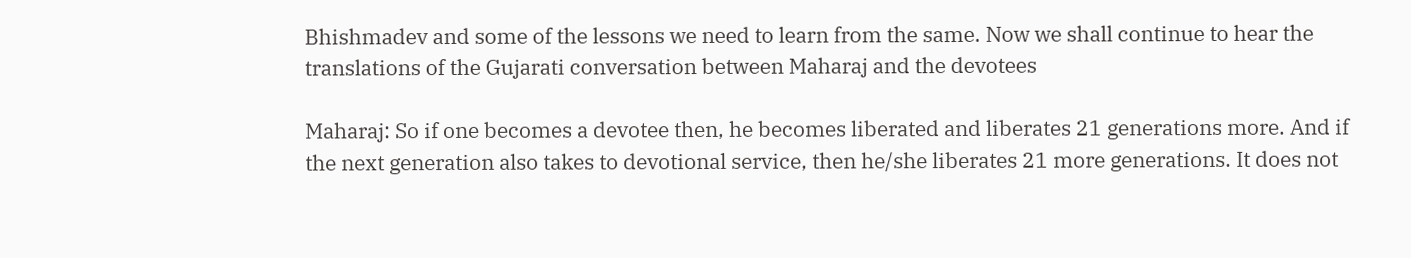Bhishmadev and some of the lessons we need to learn from the same. Now we shall continue to hear the translations of the Gujarati conversation between Maharaj and the devotees

Maharaj: So if one becomes a devotee then, he becomes liberated and liberates 21 generations more. And if the next generation also takes to devotional service, then he/she liberates 21 more generations. It does not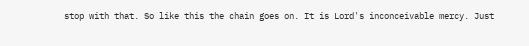stop with that. So like this the chain goes on. It is Lord's inconceivable mercy. Just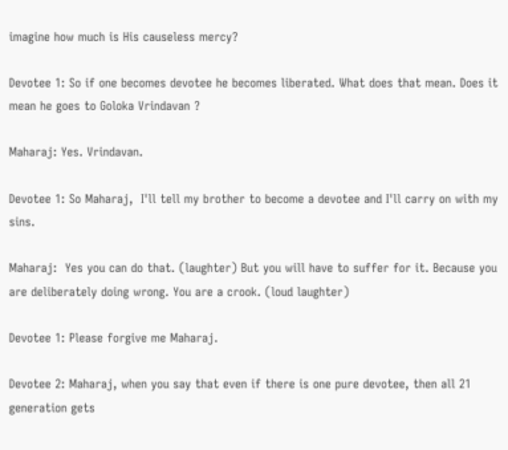imagine how much is His causeless mercy?

Devotee 1: So if one becomes devotee he becomes liberated. What does that mean. Does it mean he goes to Goloka Vrindavan ?

Maharaj: Yes. Vrindavan.

Devotee 1: So Maharaj,  I'll tell my brother to become a devotee and I'll carry on with my sins.

Maharaj:  Yes you can do that. (laughter) But you will have to suffer for it. Because you are deliberately doing wrong. You are a crook. (loud laughter)

Devotee 1: Please forgive me Maharaj.

Devotee 2: Maharaj, when you say that even if there is one pure devotee, then all 21 generation gets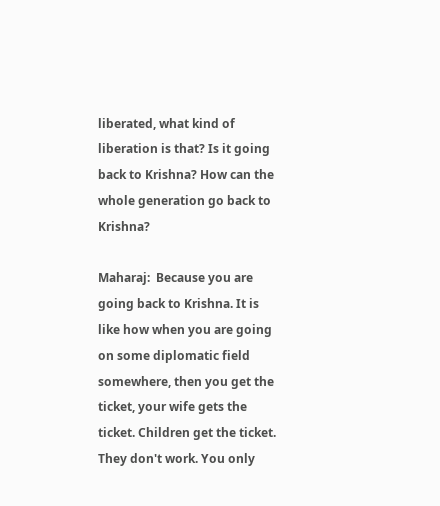liberated, what kind of liberation is that? Is it going back to Krishna? How can the whole generation go back to Krishna?

Maharaj:  Because you are going back to Krishna. It is like how when you are going on some diplomatic field somewhere, then you get the ticket, your wife gets the ticket. Children get the ticket. They don't work. You only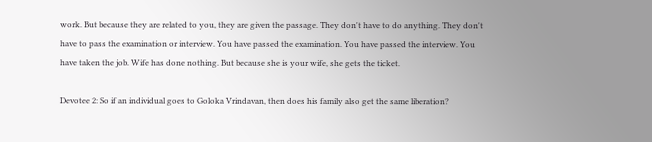work. But because they are related to you, they are given the passage. They don't have to do anything. They don't have to pass the examination or interview. You have passed the examination. You have passed the interview. You have taken the job. Wife has done nothing. But because she is your wife, she gets the ticket.

Devotee 2: So if an individual goes to Goloka Vrindavan, then does his family also get the same liberation?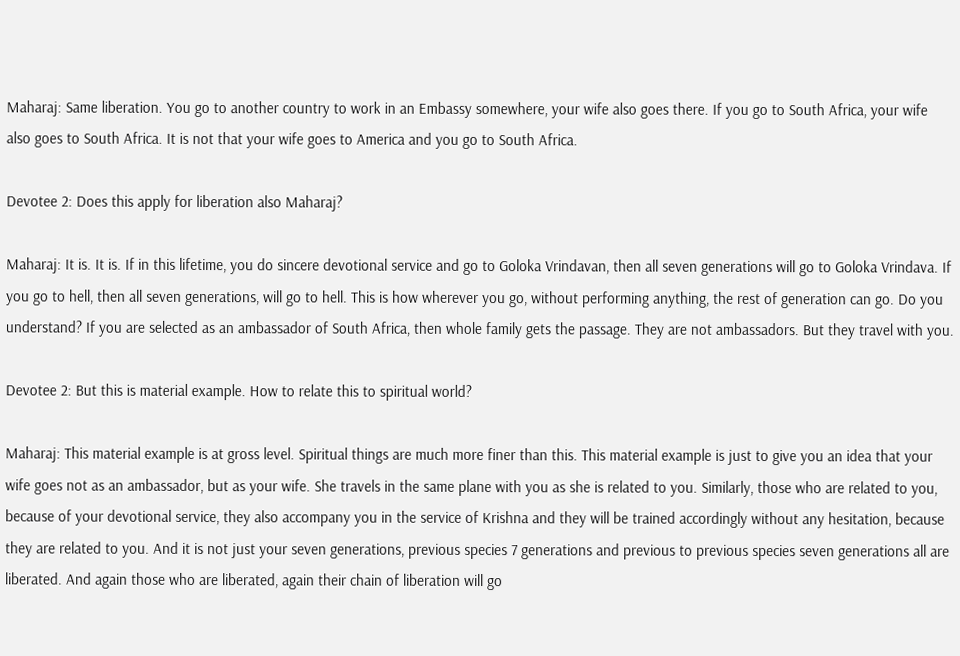Maharaj: Same liberation. You go to another country to work in an Embassy somewhere, your wife also goes there. If you go to South Africa, your wife also goes to South Africa. It is not that your wife goes to America and you go to South Africa.

Devotee 2: Does this apply for liberation also Maharaj?

Maharaj: It is. It is. If in this lifetime, you do sincere devotional service and go to Goloka Vrindavan, then all seven generations will go to Goloka Vrindava. If you go to hell, then all seven generations, will go to hell. This is how wherever you go, without performing anything, the rest of generation can go. Do you understand? If you are selected as an ambassador of South Africa, then whole family gets the passage. They are not ambassadors. But they travel with you.

Devotee 2: But this is material example. How to relate this to spiritual world?

Maharaj: This material example is at gross level. Spiritual things are much more finer than this. This material example is just to give you an idea that your wife goes not as an ambassador, but as your wife. She travels in the same plane with you as she is related to you. Similarly, those who are related to you, because of your devotional service, they also accompany you in the service of Krishna and they will be trained accordingly without any hesitation, because they are related to you. And it is not just your seven generations, previous species 7 generations and previous to previous species seven generations all are liberated. And again those who are liberated, again their chain of liberation will go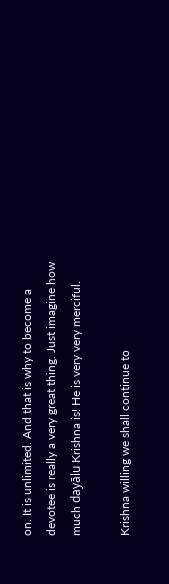on. It is unlimited. And that is why to become a devotee is really a very great thing. Just imagine how much dayālu Krishna is! He is very very merciful.

Krishna willing we shall continue to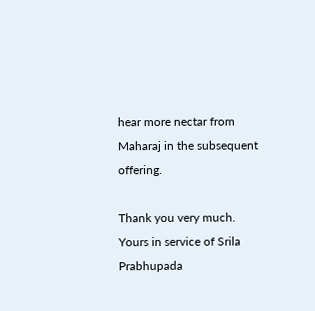hear more nectar from Maharaj in the subsequent offering.

Thank you very much.
Yours in service of Srila Prabhupada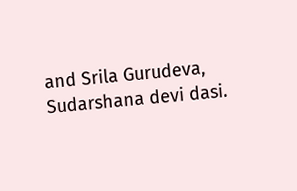and Srila Gurudeva,
Sudarshana devi dasi.